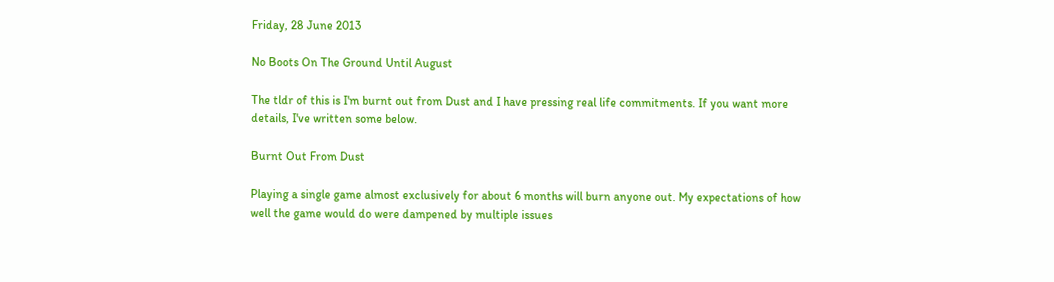Friday, 28 June 2013

No Boots On The Ground Until August

The tldr of this is I'm burnt out from Dust and I have pressing real life commitments. If you want more details, I've written some below.

Burnt Out From Dust

Playing a single game almost exclusively for about 6 months will burn anyone out. My expectations of how well the game would do were dampened by multiple issues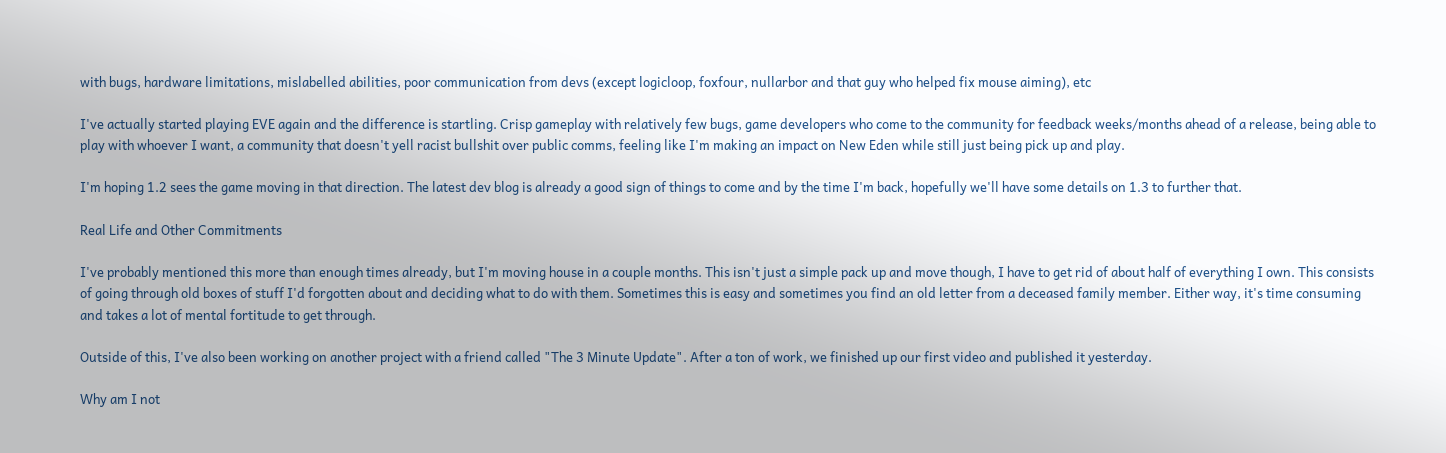with bugs, hardware limitations, mislabelled abilities, poor communication from devs (except logicloop, foxfour, nullarbor and that guy who helped fix mouse aiming), etc

I've actually started playing EVE again and the difference is startling. Crisp gameplay with relatively few bugs, game developers who come to the community for feedback weeks/months ahead of a release, being able to play with whoever I want, a community that doesn't yell racist bullshit over public comms, feeling like I'm making an impact on New Eden while still just being pick up and play.

I'm hoping 1.2 sees the game moving in that direction. The latest dev blog is already a good sign of things to come and by the time I'm back, hopefully we'll have some details on 1.3 to further that.

Real Life and Other Commitments

I've probably mentioned this more than enough times already, but I'm moving house in a couple months. This isn't just a simple pack up and move though, I have to get rid of about half of everything I own. This consists of going through old boxes of stuff I'd forgotten about and deciding what to do with them. Sometimes this is easy and sometimes you find an old letter from a deceased family member. Either way, it's time consuming and takes a lot of mental fortitude to get through.

Outside of this, I've also been working on another project with a friend called "The 3 Minute Update". After a ton of work, we finished up our first video and published it yesterday.

Why am I not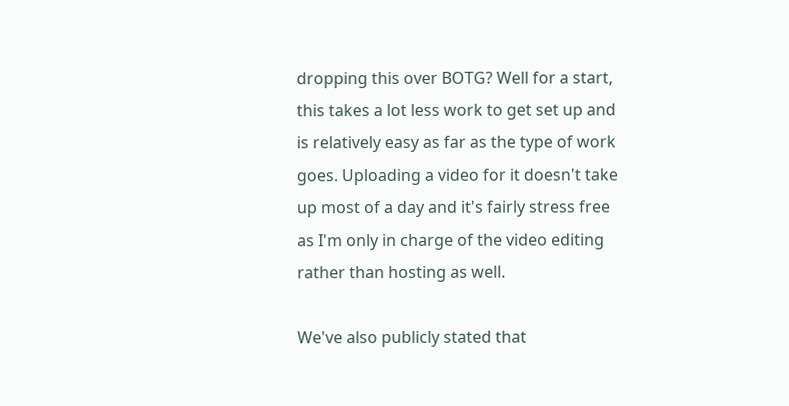dropping this over BOTG? Well for a start, this takes a lot less work to get set up and is relatively easy as far as the type of work goes. Uploading a video for it doesn't take up most of a day and it's fairly stress free as I'm only in charge of the video editing rather than hosting as well.

We've also publicly stated that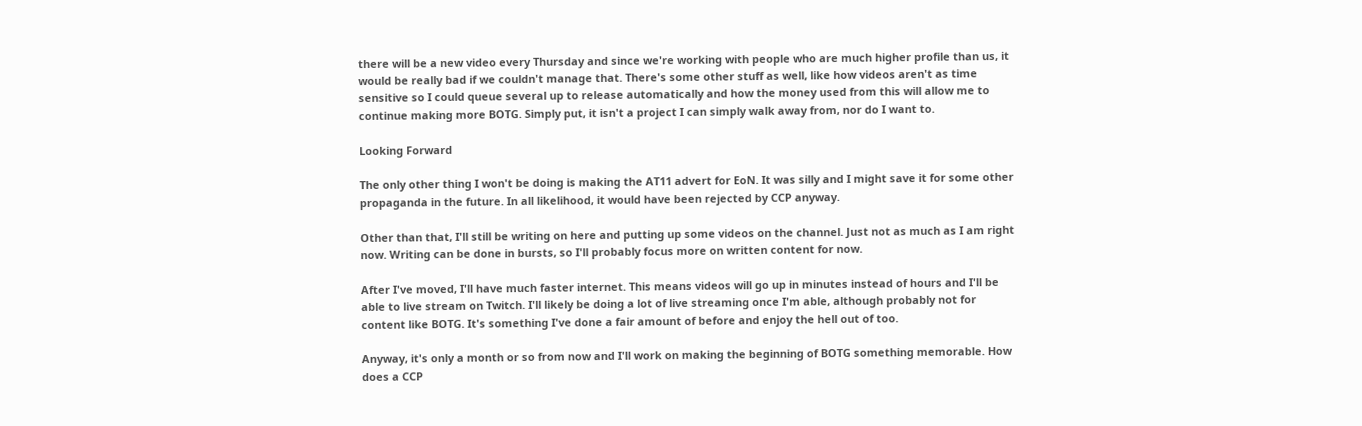there will be a new video every Thursday and since we're working with people who are much higher profile than us, it would be really bad if we couldn't manage that. There's some other stuff as well, like how videos aren't as time sensitive so I could queue several up to release automatically and how the money used from this will allow me to continue making more BOTG. Simply put, it isn't a project I can simply walk away from, nor do I want to.

Looking Forward

The only other thing I won't be doing is making the AT11 advert for EoN. It was silly and I might save it for some other propaganda in the future. In all likelihood, it would have been rejected by CCP anyway.

Other than that, I'll still be writing on here and putting up some videos on the channel. Just not as much as I am right now. Writing can be done in bursts, so I'll probably focus more on written content for now.

After I've moved, I'll have much faster internet. This means videos will go up in minutes instead of hours and I'll be able to live stream on Twitch. I'll likely be doing a lot of live streaming once I'm able, although probably not for content like BOTG. It's something I've done a fair amount of before and enjoy the hell out of too.

Anyway, it's only a month or so from now and I'll work on making the beginning of BOTG something memorable. How does a CCP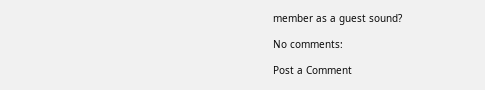member as a guest sound?

No comments:

Post a Comment